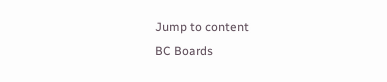Jump to content
BC Boards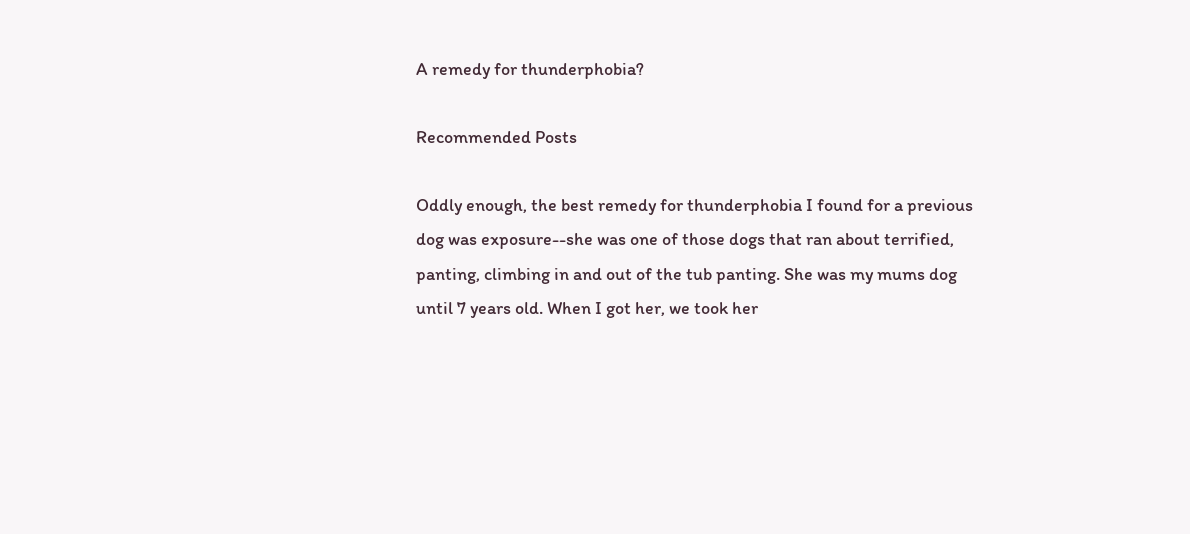A remedy for thunderphobia?

Recommended Posts

Oddly enough, the best remedy for thunderphobia I found for a previous dog was exposure--she was one of those dogs that ran about terrified, panting, climbing in and out of the tub panting. She was my mums dog until 7 years old. When I got her, we took her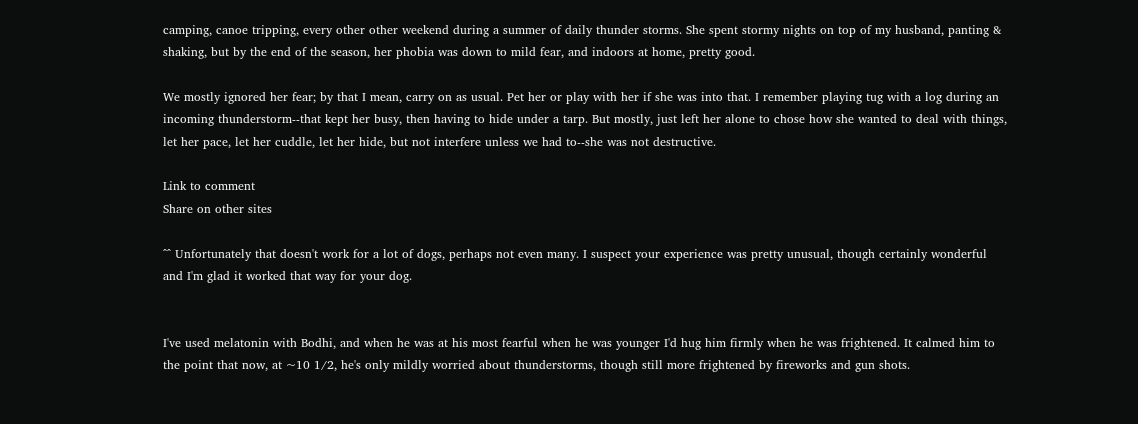camping, canoe tripping, every other other weekend during a summer of daily thunder storms. She spent stormy nights on top of my husband, panting & shaking, but by the end of the season, her phobia was down to mild fear, and indoors at home, pretty good.

We mostly ignored her fear; by that I mean, carry on as usual. Pet her or play with her if she was into that. I remember playing tug with a log during an incoming thunderstorm--that kept her busy, then having to hide under a tarp. But mostly, just left her alone to chose how she wanted to deal with things, let her pace, let her cuddle, let her hide, but not interfere unless we had to--she was not destructive.

Link to comment
Share on other sites

^^ Unfortunately that doesn't work for a lot of dogs, perhaps not even many. I suspect your experience was pretty unusual, though certainly wonderful and I'm glad it worked that way for your dog.


I've used melatonin with Bodhi, and when he was at his most fearful when he was younger I'd hug him firmly when he was frightened. It calmed him to the point that now, at ~10 1/2, he's only mildly worried about thunderstorms, though still more frightened by fireworks and gun shots.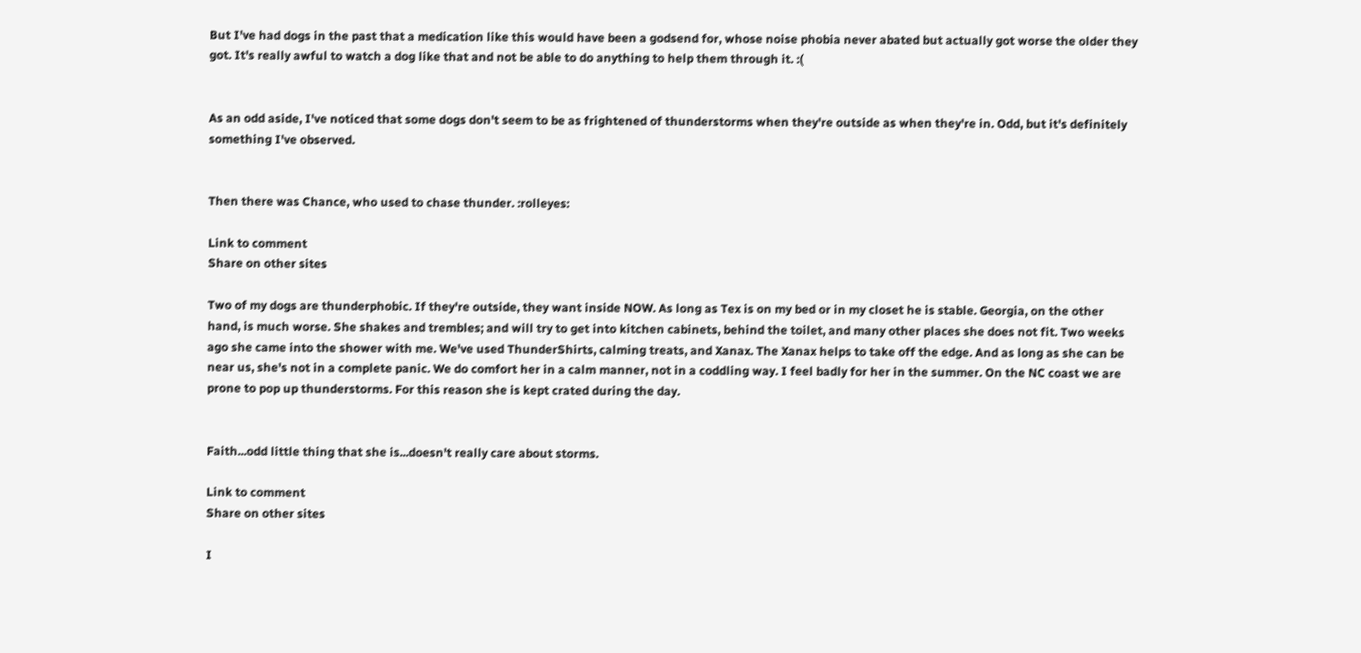But I've had dogs in the past that a medication like this would have been a godsend for, whose noise phobia never abated but actually got worse the older they got. It's really awful to watch a dog like that and not be able to do anything to help them through it. :(


As an odd aside, I've noticed that some dogs don't seem to be as frightened of thunderstorms when they're outside as when they're in. Odd, but it's definitely something I've observed.


Then there was Chance, who used to chase thunder. :rolleyes:

Link to comment
Share on other sites

Two of my dogs are thunderphobic. If they're outside, they want inside NOW. As long as Tex is on my bed or in my closet he is stable. Georgia, on the other hand, is much worse. She shakes and trembles; and will try to get into kitchen cabinets, behind the toilet, and many other places she does not fit. Two weeks ago she came into the shower with me. We've used ThunderShirts, calming treats, and Xanax. The Xanax helps to take off the edge. And as long as she can be near us, she's not in a complete panic. We do comfort her in a calm manner, not in a coddling way. I feel badly for her in the summer. On the NC coast we are prone to pop up thunderstorms. For this reason she is kept crated during the day.


Faith...odd little thing that she is...doesn't really care about storms.

Link to comment
Share on other sites

I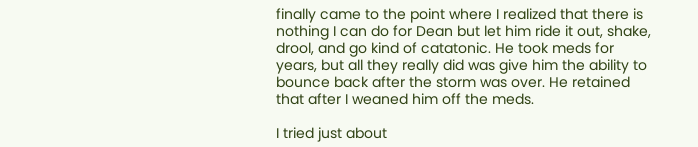finally came to the point where I realized that there is nothing I can do for Dean but let him ride it out, shake, drool, and go kind of catatonic. He took meds for years, but all they really did was give him the ability to bounce back after the storm was over. He retained that after I weaned him off the meds.

I tried just about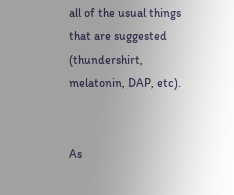all of the usual things that are suggested (thundershirt, melatonin, DAP, etc).


As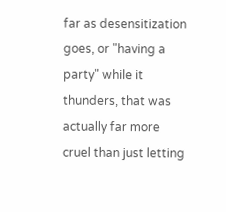far as desensitization goes, or "having a party" while it thunders, that was actually far more cruel than just letting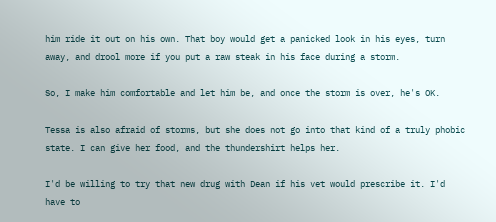him ride it out on his own. That boy would get a panicked look in his eyes, turn away, and drool more if you put a raw steak in his face during a storm.

So, I make him comfortable and let him be, and once the storm is over, he's OK.

Tessa is also afraid of storms, but she does not go into that kind of a truly phobic state. I can give her food, and the thundershirt helps her.

I'd be willing to try that new drug with Dean if his vet would prescribe it. I'd have to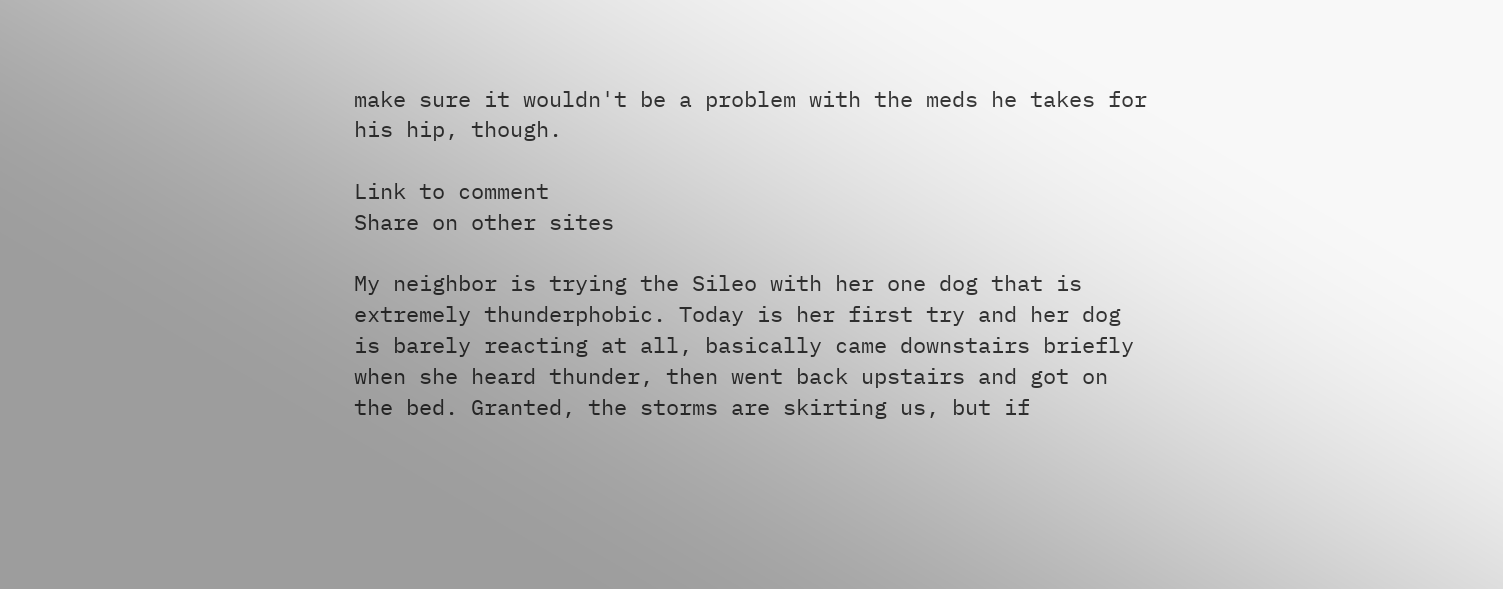make sure it wouldn't be a problem with the meds he takes for his hip, though.

Link to comment
Share on other sites

My neighbor is trying the Sileo with her one dog that is extremely thunderphobic. Today is her first try and her dog is barely reacting at all, basically came downstairs briefly when she heard thunder, then went back upstairs and got on the bed. Granted, the storms are skirting us, but if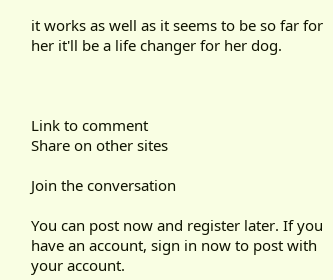it works as well as it seems to be so far for her it'll be a life changer for her dog.



Link to comment
Share on other sites

Join the conversation

You can post now and register later. If you have an account, sign in now to post with your account.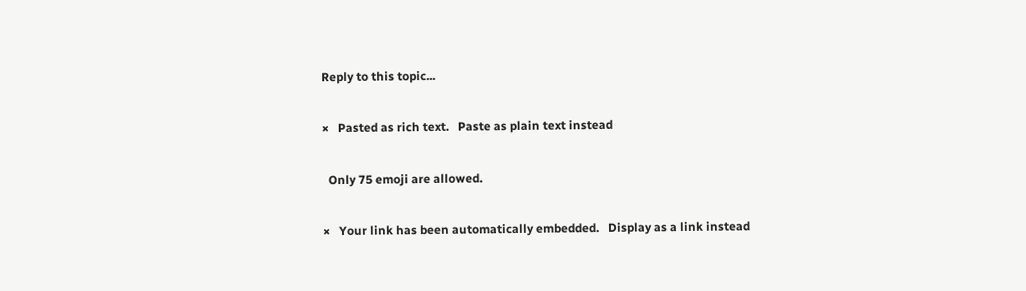Reply to this topic...

×   Pasted as rich text.   Paste as plain text instead

  Only 75 emoji are allowed.

×   Your link has been automatically embedded.   Display as a link instead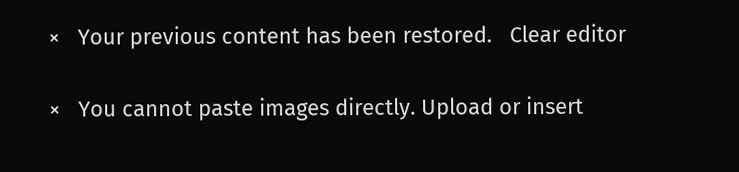×   Your previous content has been restored.   Clear editor

×   You cannot paste images directly. Upload or insert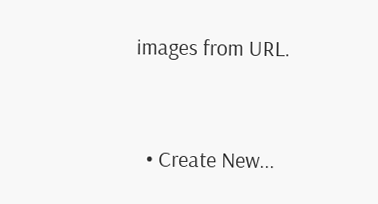images from URL.


  • Create New...